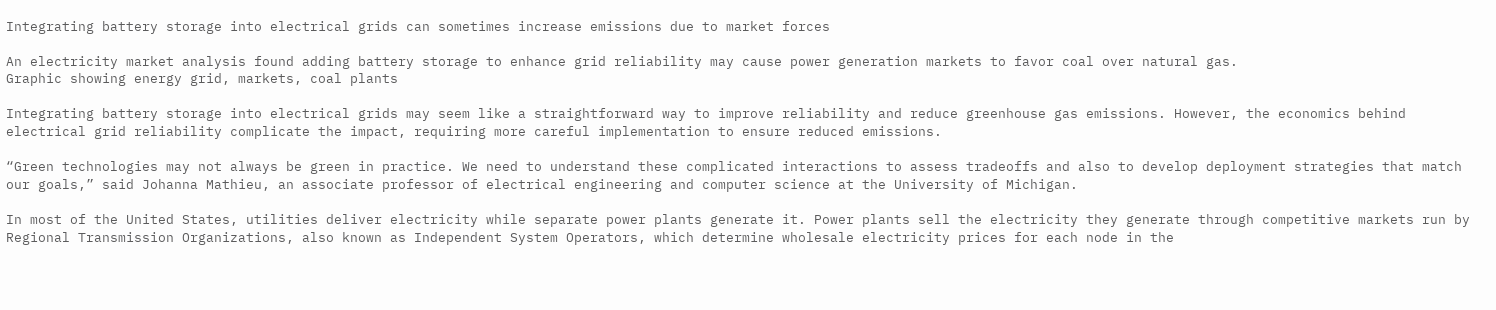Integrating battery storage into electrical grids can sometimes increase emissions due to market forces

An electricity market analysis found adding battery storage to enhance grid reliability may cause power generation markets to favor coal over natural gas.
Graphic showing energy grid, markets, coal plants

Integrating battery storage into electrical grids may seem like a straightforward way to improve reliability and reduce greenhouse gas emissions. However, the economics behind electrical grid reliability complicate the impact, requiring more careful implementation to ensure reduced emissions.

“Green technologies may not always be green in practice. We need to understand these complicated interactions to assess tradeoffs and also to develop deployment strategies that match our goals,” said Johanna Mathieu, an associate professor of electrical engineering and computer science at the University of Michigan.

In most of the United States, utilities deliver electricity while separate power plants generate it. Power plants sell the electricity they generate through competitive markets run by Regional Transmission Organizations, also known as Independent System Operators, which determine wholesale electricity prices for each node in the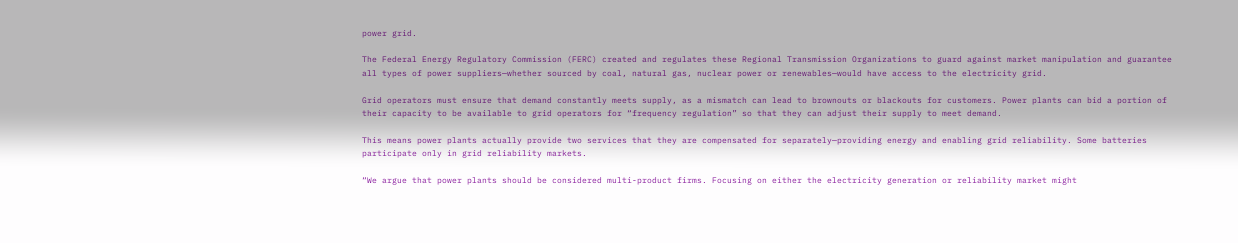power grid.

The Federal Energy Regulatory Commission (FERC) created and regulates these Regional Transmission Organizations to guard against market manipulation and guarantee all types of power suppliers—whether sourced by coal, natural gas, nuclear power or renewables—would have access to the electricity grid.

Grid operators must ensure that demand constantly meets supply, as a mismatch can lead to brownouts or blackouts for customers. Power plants can bid a portion of their capacity to be available to grid operators for “frequency regulation” so that they can adjust their supply to meet demand.

This means power plants actually provide two services that they are compensated for separately—providing energy and enabling grid reliability. Some batteries participate only in grid reliability markets.

“We argue that power plants should be considered multi-product firms. Focusing on either the electricity generation or reliability market might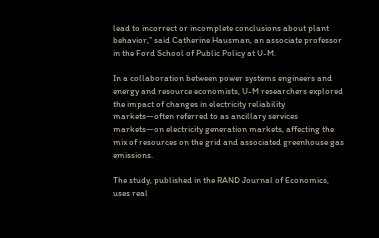lead to incorrect or incomplete conclusions about plant behavior,” said Catherine Hausman, an associate professor in the Ford School of Public Policy at U-M.

In a collaboration between power systems engineers and energy and resource economists, U-M researchers explored the impact of changes in electricity reliability markets—often referred to as ancillary services markets—on electricity generation markets, affecting the mix of resources on the grid and associated greenhouse gas emissions.

The study, published in the RAND Journal of Economics, uses real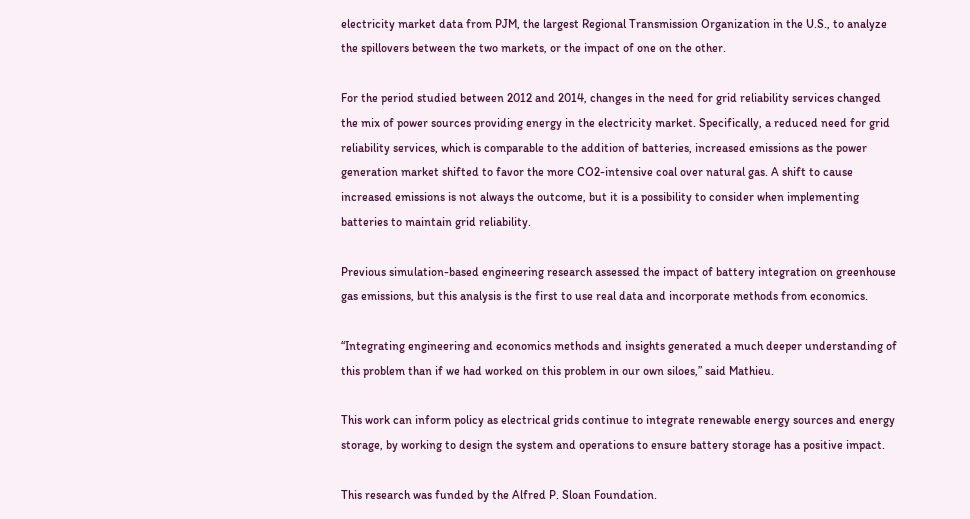electricity market data from PJM, the largest Regional Transmission Organization in the U.S., to analyze the spillovers between the two markets, or the impact of one on the other.

For the period studied between 2012 and 2014, changes in the need for grid reliability services changed the mix of power sources providing energy in the electricity market. Specifically, a reduced need for grid reliability services, which is comparable to the addition of batteries, increased emissions as the power generation market shifted to favor the more CO2-intensive coal over natural gas. A shift to cause increased emissions is not always the outcome, but it is a possibility to consider when implementing batteries to maintain grid reliability.

Previous simulation-based engineering research assessed the impact of battery integration on greenhouse gas emissions, but this analysis is the first to use real data and incorporate methods from economics.

“Integrating engineering and economics methods and insights generated a much deeper understanding of this problem than if we had worked on this problem in our own siloes,” said Mathieu.

This work can inform policy as electrical grids continue to integrate renewable energy sources and energy storage, by working to design the system and operations to ensure battery storage has a positive impact.

This research was funded by the Alfred P. Sloan Foundation.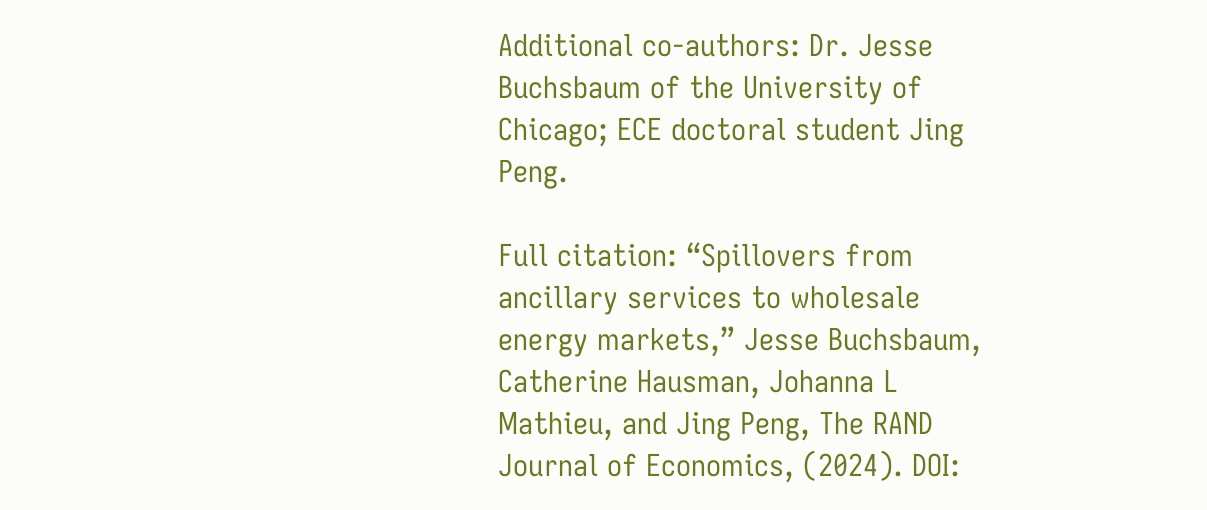Additional co-authors: Dr. Jesse Buchsbaum of the University of Chicago; ECE doctoral student Jing Peng.

Full citation: “Spillovers from ancillary services to wholesale energy markets,” Jesse Buchsbaum, Catherine Hausman, Johanna L Mathieu, and Jing Peng, The RAND Journal of Economics, (2024). DOI: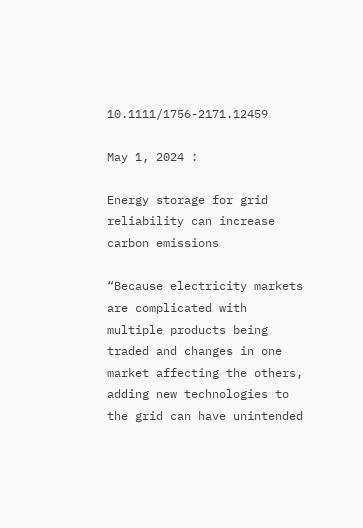10.1111/1756-2171.12459

May 1, 2024 :

Energy storage for grid reliability can increase carbon emissions

“Because electricity markets are complicated with multiple products being traded and changes in one market affecting the others, adding new technologies to the grid can have unintended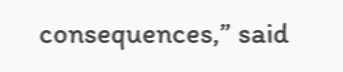consequences,” said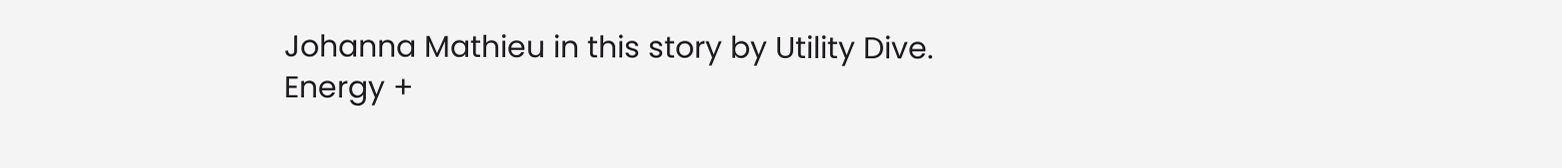Johanna Mathieu in this story by Utility Dive.
Energy +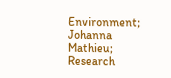Environment; Johanna Mathieu; Research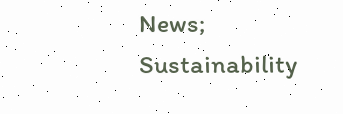News; Sustainability